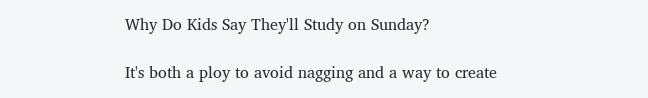Why Do Kids Say They'll Study on Sunday?

It's both a ploy to avoid nagging and a way to create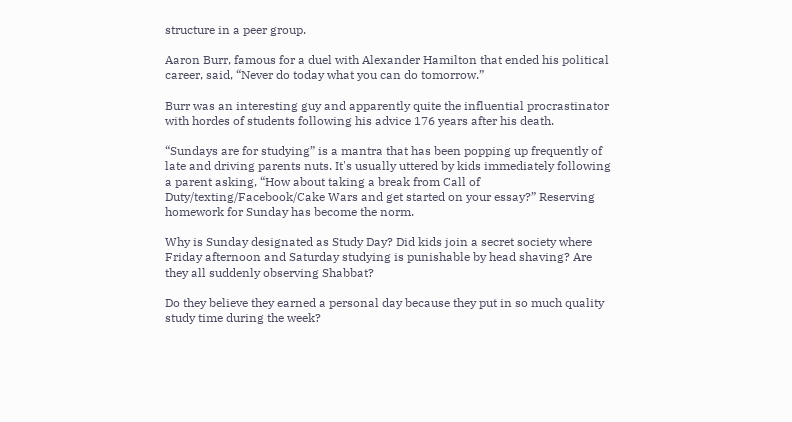structure in a peer group.

Aaron Burr, famous for a duel with Alexander Hamilton that ended his political career, said, “Never do today what you can do tomorrow.”

Burr was an interesting guy and apparently quite the influential procrastinator with hordes of students following his advice 176 years after his death.

“Sundays are for studying” is a mantra that has been popping up frequently of late and driving parents nuts. It's usually uttered by kids immediately following a parent asking, “How about taking a break from Call of Duty/texting/Facebook/Cake Wars and get started on your essay?” Reserving homework for Sunday has become the norm.

Why is Sunday designated as Study Day? Did kids join a secret society where Friday afternoon and Saturday studying is punishable by head shaving? Are they all suddenly observing Shabbat?

Do they believe they earned a personal day because they put in so much quality study time during the week?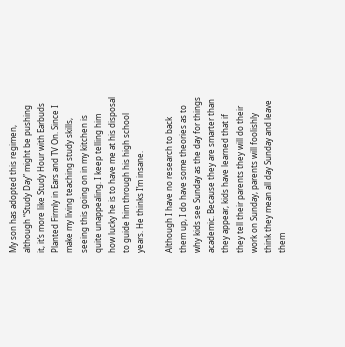My son has adopted this regimen, although “Study Day” might be pushing it, it’s more like Study Hour with Earbuds Planted Firmly in Ears and TV On. Since I make my living teaching study skills, seeing this going on in my kitchen is quite unappealing. I keep telling him how lucky he is to have me at his disposal to guide him through his high school years. He thinks I’m insane.

Although I have no research to back them up, I do have some theories as to why kids see Sunday as the day for things academic. Because they are smarter than they appear, kids have learned that if they tell their parents they will do their work on Sunday, parents will foolishly think they mean all day Sunday and leave them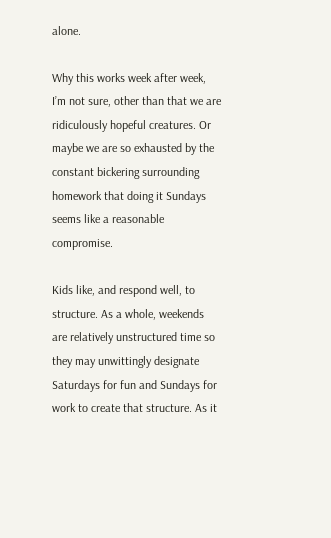alone.

Why this works week after week, I’m not sure, other than that we are ridiculously hopeful creatures. Or maybe we are so exhausted by the constant bickering surrounding homework that doing it Sundays seems like a reasonable compromise.

Kids like, and respond well, to structure. As a whole, weekends are relatively unstructured time so they may unwittingly designate Saturdays for fun and Sundays for work to create that structure. As it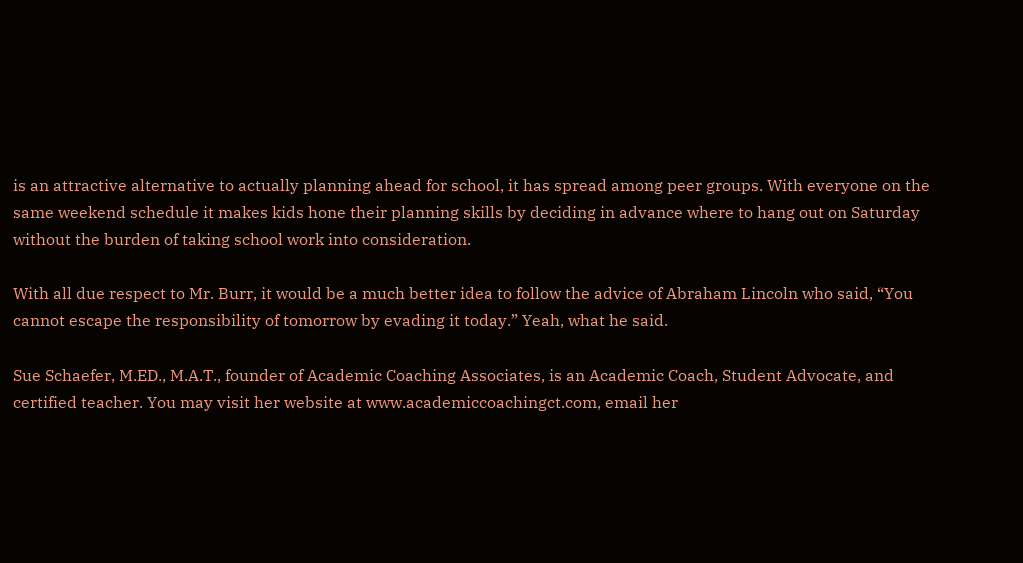is an attractive alternative to actually planning ahead for school, it has spread among peer groups. With everyone on the same weekend schedule it makes kids hone their planning skills by deciding in advance where to hang out on Saturday without the burden of taking school work into consideration.

With all due respect to Mr. Burr, it would be a much better idea to follow the advice of Abraham Lincoln who said, “You cannot escape the responsibility of tomorrow by evading it today.” Yeah, what he said.

Sue Schaefer, M.ED., M.A.T., founder of Academic Coaching Associates, is an Academic Coach, Student Advocate, and certified teacher. You may visit her website at www.academiccoachingct.com, email her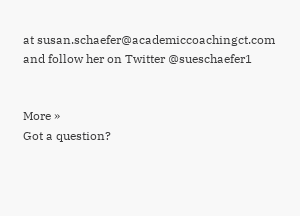at susan.schaefer@academiccoachingct.com and follow her on Twitter @sueschaefer1


More »
Got a question?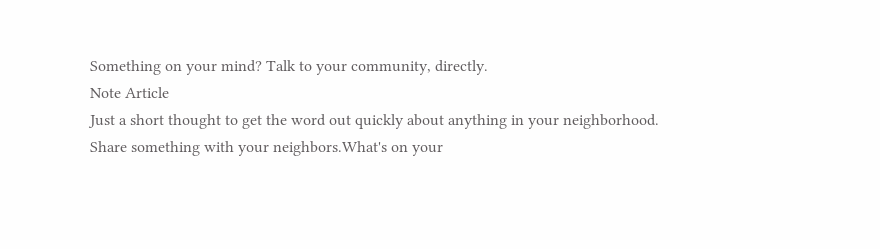Something on your mind? Talk to your community, directly.
Note Article
Just a short thought to get the word out quickly about anything in your neighborhood.
Share something with your neighbors.What's on your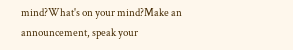mind?What's on your mind?Make an announcement, speak your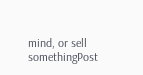mind, or sell somethingPost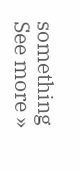something
See more »